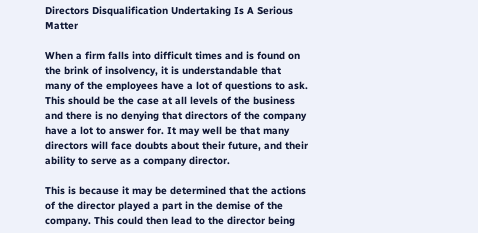Directors Disqualification Undertaking Is A Serious Matter

When a firm falls into difficult times and is found on the brink of insolvency, it is understandable that many of the employees have a lot of questions to ask. This should be the case at all levels of the business and there is no denying that directors of the company have a lot to answer for. It may well be that many directors will face doubts about their future, and their ability to serve as a company director.

This is because it may be determined that the actions of the director played a part in the demise of the company. This could then lead to the director being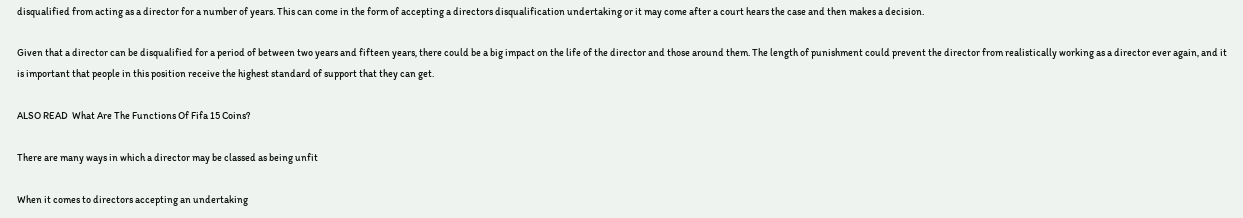disqualified from acting as a director for a number of years. This can come in the form of accepting a directors disqualification undertaking or it may come after a court hears the case and then makes a decision.

Given that a director can be disqualified for a period of between two years and fifteen years, there could be a big impact on the life of the director and those around them. The length of punishment could prevent the director from realistically working as a director ever again, and it is important that people in this position receive the highest standard of support that they can get.

ALSO READ  What Are The Functions Of Fifa 15 Coins?

There are many ways in which a director may be classed as being unfit

When it comes to directors accepting an undertaking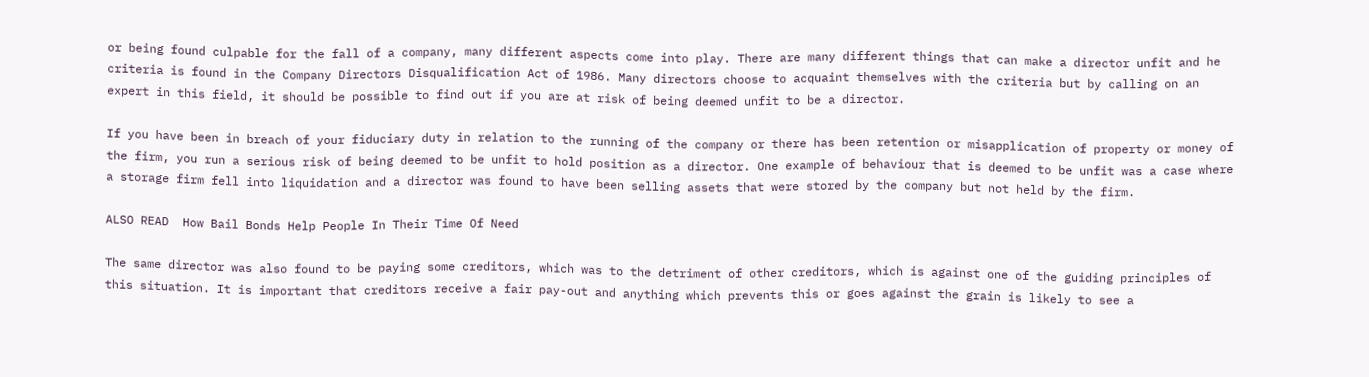or being found culpable for the fall of a company, many different aspects come into play. There are many different things that can make a director unfit and he criteria is found in the Company Directors Disqualification Act of 1986. Many directors choose to acquaint themselves with the criteria but by calling on an expert in this field, it should be possible to find out if you are at risk of being deemed unfit to be a director.

If you have been in breach of your fiduciary duty in relation to the running of the company or there has been retention or misapplication of property or money of the firm, you run a serious risk of being deemed to be unfit to hold position as a director. One example of behaviour that is deemed to be unfit was a case where a storage firm fell into liquidation and a director was found to have been selling assets that were stored by the company but not held by the firm.

ALSO READ  How Bail Bonds Help People In Their Time Of Need

The same director was also found to be paying some creditors, which was to the detriment of other creditors, which is against one of the guiding principles of this situation. It is important that creditors receive a fair pay-out and anything which prevents this or goes against the grain is likely to see a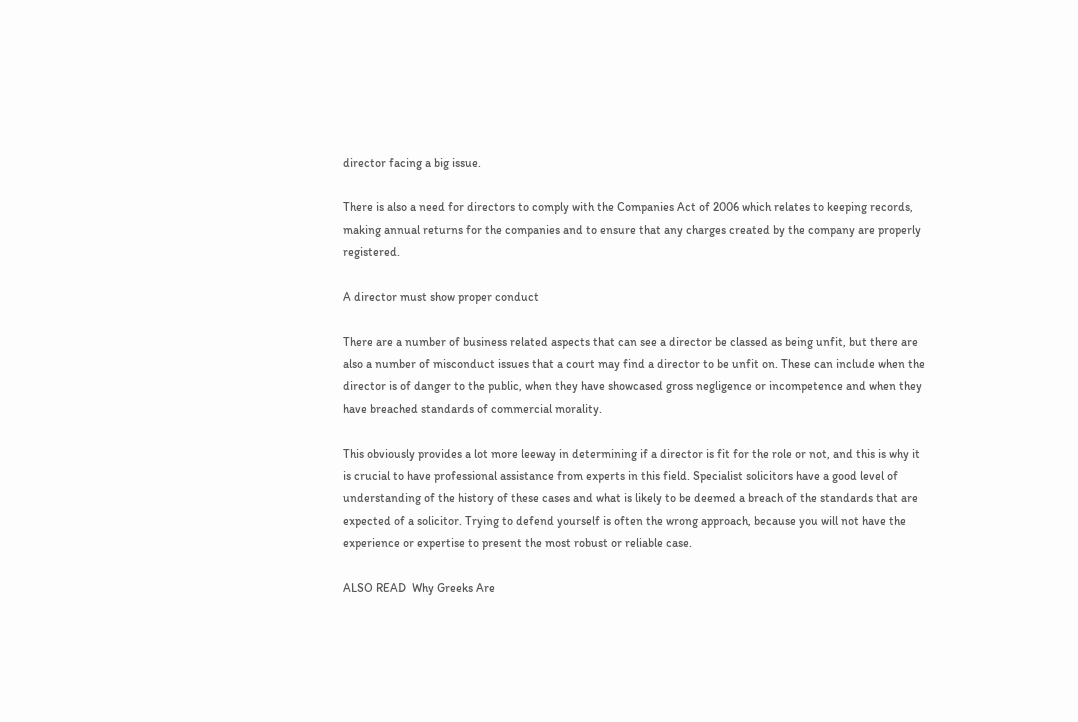director facing a big issue.

There is also a need for directors to comply with the Companies Act of 2006 which relates to keeping records, making annual returns for the companies and to ensure that any charges created by the company are properly registered.

A director must show proper conduct

There are a number of business related aspects that can see a director be classed as being unfit, but there are also a number of misconduct issues that a court may find a director to be unfit on. These can include when the director is of danger to the public, when they have showcased gross negligence or incompetence and when they have breached standards of commercial morality.

This obviously provides a lot more leeway in determining if a director is fit for the role or not, and this is why it is crucial to have professional assistance from experts in this field. Specialist solicitors have a good level of understanding of the history of these cases and what is likely to be deemed a breach of the standards that are expected of a solicitor. Trying to defend yourself is often the wrong approach, because you will not have the experience or expertise to present the most robust or reliable case.

ALSO READ  Why Greeks Are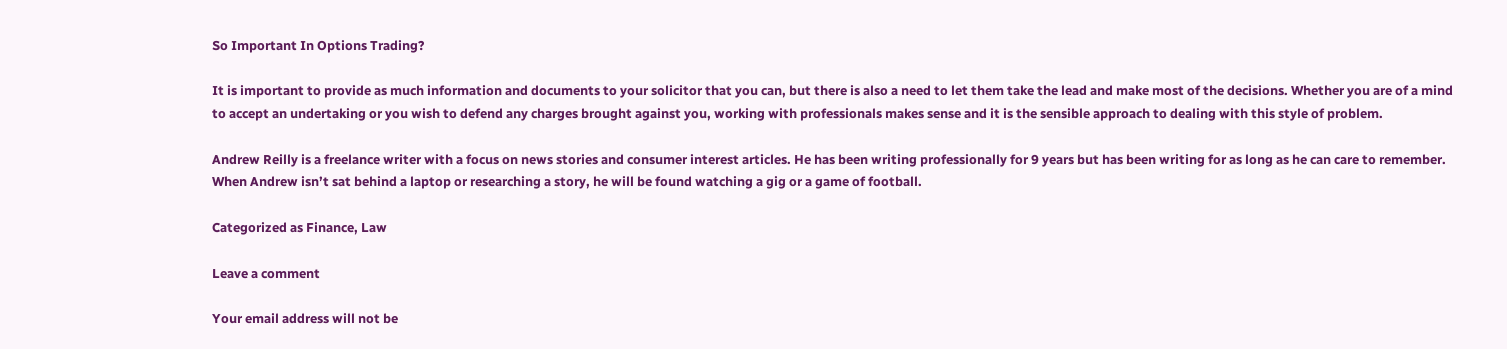So Important In Options Trading?

It is important to provide as much information and documents to your solicitor that you can, but there is also a need to let them take the lead and make most of the decisions. Whether you are of a mind to accept an undertaking or you wish to defend any charges brought against you, working with professionals makes sense and it is the sensible approach to dealing with this style of problem.

Andrew Reilly is a freelance writer with a focus on news stories and consumer interest articles. He has been writing professionally for 9 years but has been writing for as long as he can care to remember. When Andrew isn’t sat behind a laptop or researching a story, he will be found watching a gig or a game of football.

Categorized as Finance, Law

Leave a comment

Your email address will not be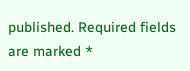published. Required fields are marked *